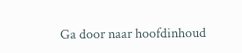Ga door naar hoofdinhoud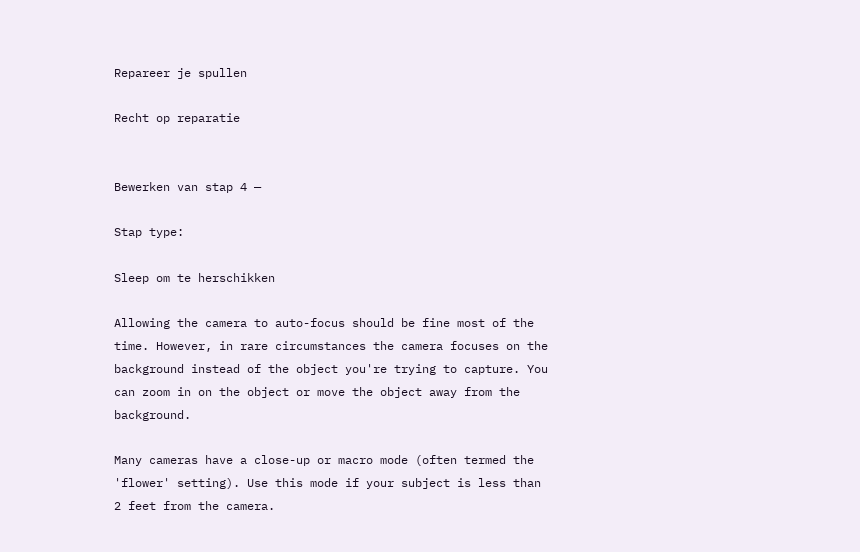Repareer je spullen

Recht op reparatie


Bewerken van stap 4 —

Stap type:

Sleep om te herschikken

Allowing the camera to auto-focus should be fine most of the time. However, in rare circumstances the camera focuses on the background instead of the object you're trying to capture. You can zoom in on the object or move the object away from the background.

Many cameras have a close-up or macro mode (often termed the 'flower' setting). Use this mode if your subject is less than 2 feet from the camera.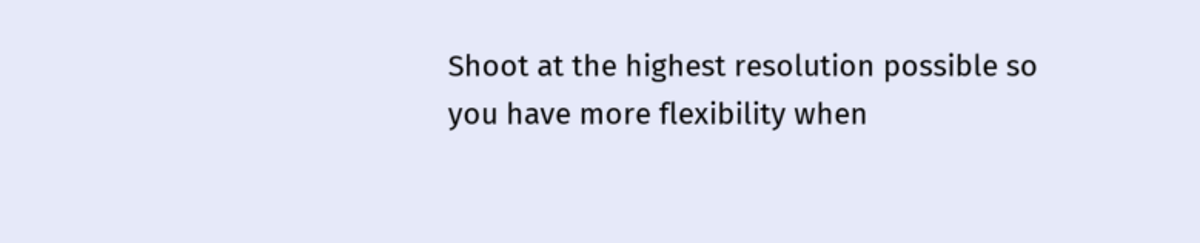Shoot at the highest resolution possible so you have more flexibility when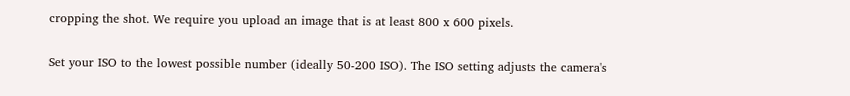cropping the shot. We require you upload an image that is at least 800 x 600 pixels.

Set your ISO to the lowest possible number (ideally 50-200 ISO). The ISO setting adjusts the camera's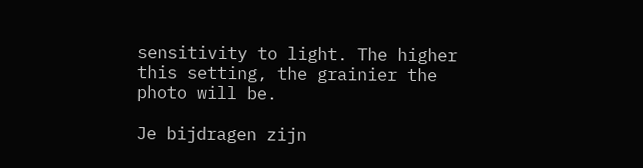sensitivity to light. The higher this setting, the grainier the photo will be.

Je bijdragen zijn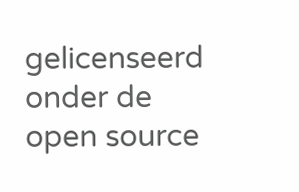gelicenseerd onder de open source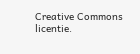Creative Commons licentie.